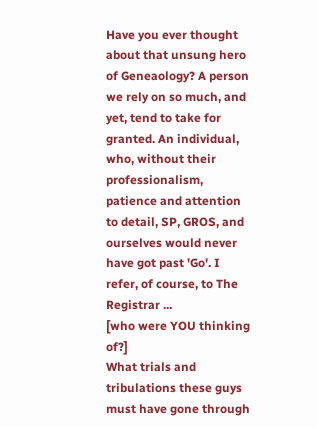Have you ever thought about that unsung hero of Geneaology? A person we rely on so much, and yet, tend to take for granted. An individual, who, without their professionalism, patience and attention to detail, SP, GROS, and ourselves would never have got past 'Go'. I refer, of course, to The Registrar ...
[who were YOU thinking of?]
What trials and tribulations these guys must have gone through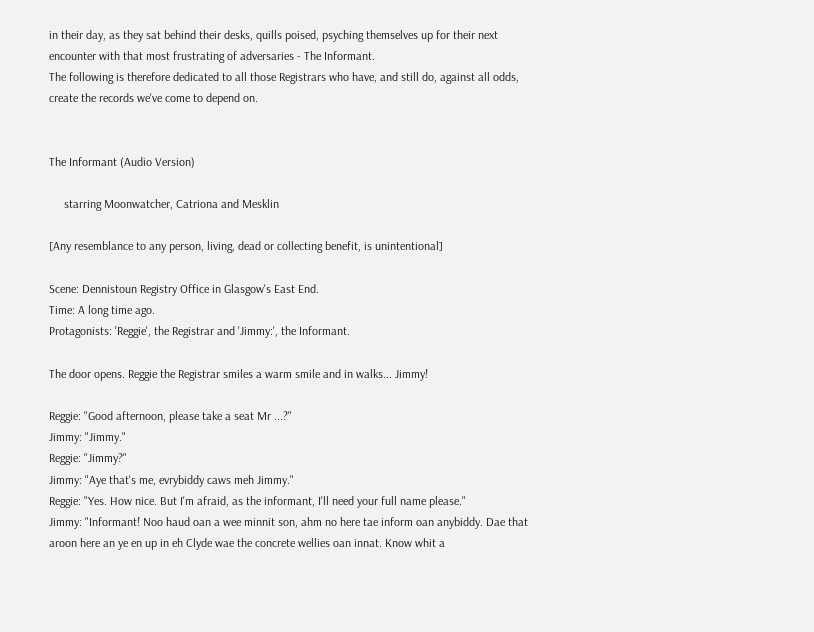in their day, as they sat behind their desks, quills poised, psyching themselves up for their next encounter with that most frustrating of adversaries - The Informant.
The following is therefore dedicated to all those Registrars who have, and still do, against all odds, create the records we've come to depend on.


The Informant (Audio Version)

     starring Moonwatcher, Catriona and Mesklin

[Any resemblance to any person, living, dead or collecting benefit, is unintentional]

Scene: Dennistoun Registry Office in Glasgow's East End.
Time: A long time ago.
Protagonists: 'Reggie', the Registrar and 'Jimmy:', the Informant.

The door opens. Reggie the Registrar smiles a warm smile and in walks... Jimmy!

Reggie: "Good afternoon, please take a seat Mr ...?"
Jimmy: "Jimmy."
Reggie: "Jimmy?"
Jimmy: "Aye that's me, evrybiddy caws meh Jimmy."
Reggie: "Yes. How nice. But I'm afraid, as the informant, I'll need your full name please."
Jimmy: "Informant! Noo haud oan a wee minnit son, ahm no here tae inform oan anybiddy. Dae that aroon here an ye en up in eh Clyde wae the concrete wellies oan innat. Know whit a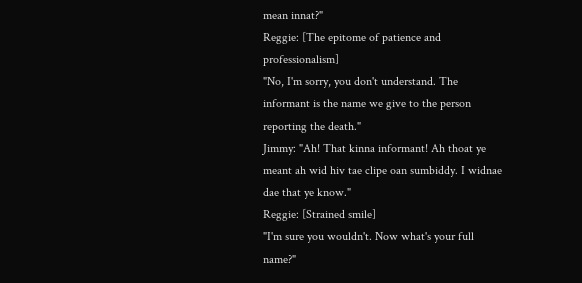mean innat?"
Reggie: [The epitome of patience and professionalism]
"No, I'm sorry, you don't understand. The informant is the name we give to the person reporting the death."
Jimmy: "Ah! That kinna informant! Ah thoat ye meant ah wid hiv tae clipe oan sumbiddy. I widnae dae that ye know."
Reggie: [Strained smile]
"I'm sure you wouldn't. Now what's your full name?"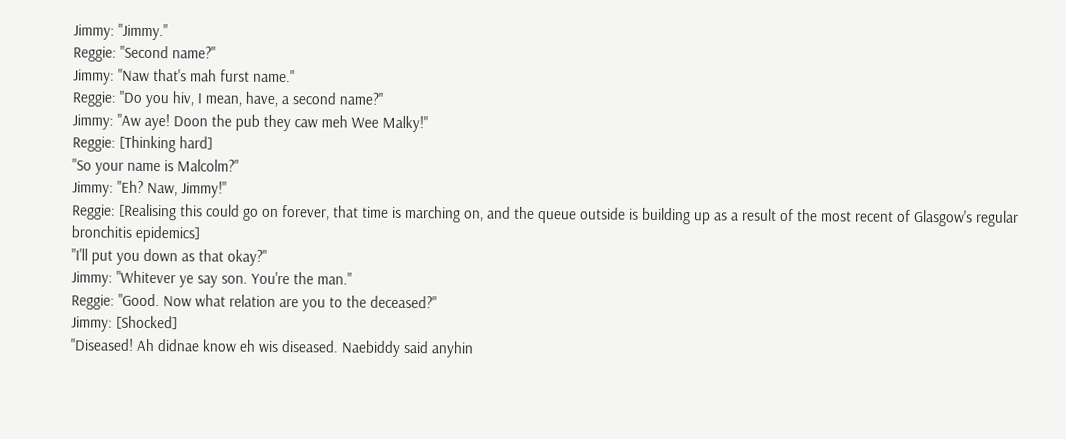Jimmy: "Jimmy."
Reggie: "Second name?"
Jimmy: "Naw that's mah furst name."
Reggie: "Do you hiv, I mean, have, a second name?"
Jimmy: "Aw aye! Doon the pub they caw meh Wee Malky!"
Reggie: [Thinking hard]
"So your name is Malcolm?"
Jimmy: "Eh? Naw, Jimmy!"
Reggie: [Realising this could go on forever, that time is marching on, and the queue outside is building up as a result of the most recent of Glasgow's regular bronchitis epidemics]
"I'll put you down as that okay?"
Jimmy: "Whitever ye say son. You're the man."
Reggie: "Good. Now what relation are you to the deceased?"
Jimmy: [Shocked]
"Diseased! Ah didnae know eh wis diseased. Naebiddy said anyhin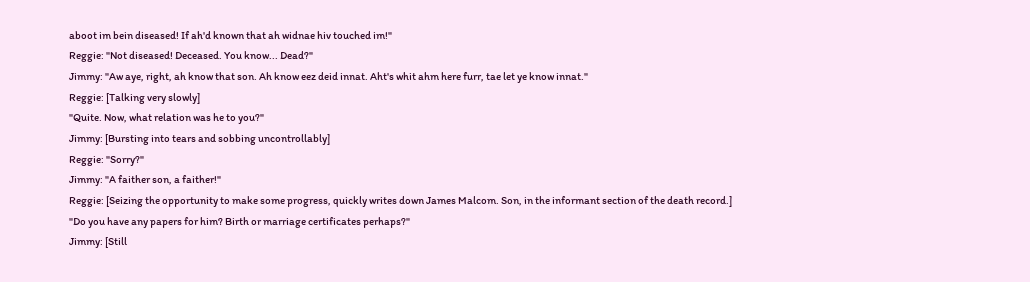aboot im bein diseased! If ah'd known that ah widnae hiv touched im!"
Reggie: "Not diseased! Deceased. You know... Dead?"
Jimmy: "Aw aye, right, ah know that son. Ah know eez deid innat. Aht's whit ahm here furr, tae let ye know innat."
Reggie: [Talking very slowly]
"Quite. Now, what relation was he to you?"
Jimmy: [Bursting into tears and sobbing uncontrollably]
Reggie: "Sorry?"
Jimmy: "A faither son, a faither!"
Reggie: [Seizing the opportunity to make some progress, quickly writes down James Malcom. Son, in the informant section of the death record.]
"Do you have any papers for him? Birth or marriage certificates perhaps?"
Jimmy: [Still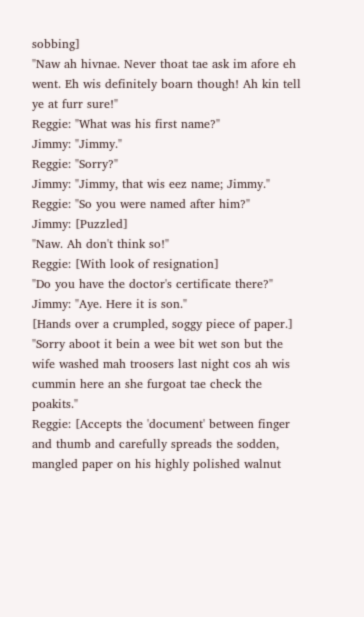sobbing]
"Naw ah hivnae. Never thoat tae ask im afore eh went. Eh wis definitely boarn though! Ah kin tell ye at furr sure!"
Reggie: "What was his first name?"
Jimmy: "Jimmy."
Reggie: "Sorry?"
Jimmy: "Jimmy, that wis eez name; Jimmy."
Reggie: "So you were named after him?"
Jimmy: [Puzzled]
"Naw. Ah don't think so!"
Reggie: [With look of resignation]
"Do you have the doctor's certificate there?"
Jimmy: "Aye. Here it is son."
[Hands over a crumpled, soggy piece of paper.]
"Sorry aboot it bein a wee bit wet son but the wife washed mah troosers last night cos ah wis cummin here an she furgoat tae check the poakits."
Reggie: [Accepts the 'document' between finger and thumb and carefully spreads the sodden, mangled paper on his highly polished walnut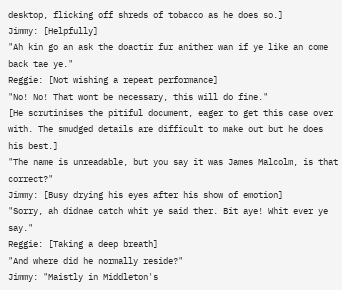desktop, flicking off shreds of tobacco as he does so.]
Jimmy: [Helpfully]
"Ah kin go an ask the doactir fur anither wan if ye like an come back tae ye."
Reggie: [Not wishing a repeat performance]
"No! No! That wont be necessary, this will do fine."
[He scrutinises the pitiful document, eager to get this case over with. The smudged details are difficult to make out but he does his best.]
"The name is unreadable, but you say it was James Malcolm, is that correct?"
Jimmy: [Busy drying his eyes after his show of emotion]
"Sorry, ah didnae catch whit ye said ther. Bit aye! Whit ever ye say."
Reggie: [Taking a deep breath]
"And where did he normally reside?"
Jimmy: "Maistly in Middleton's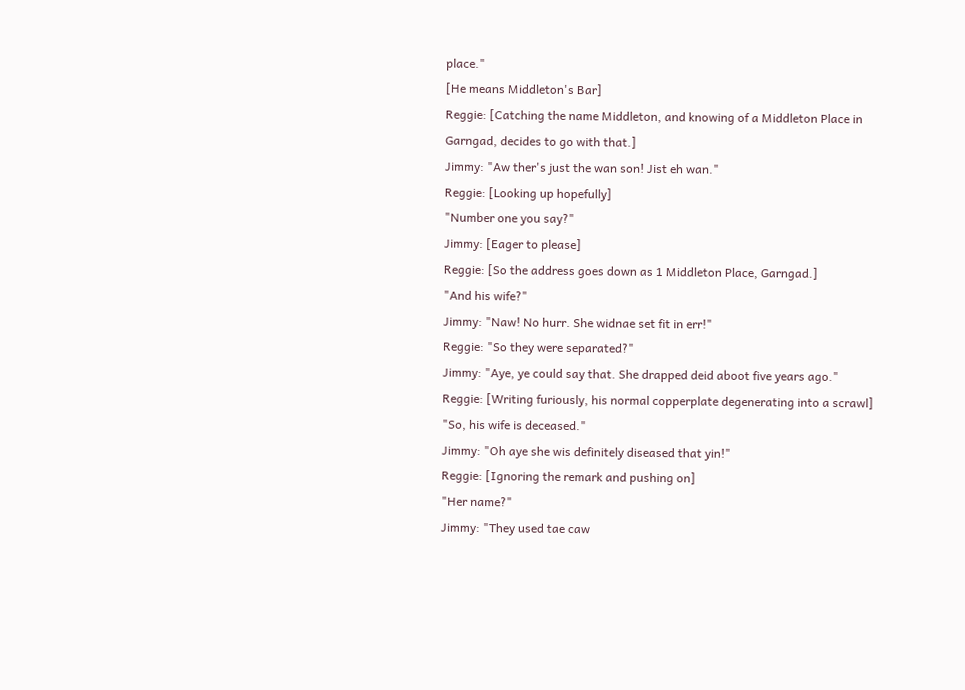place."
[He means Middleton's Bar]
Reggie: [Catching the name Middleton, and knowing of a Middleton Place in Garngad, decides to go with that.]
Jimmy: "Aw ther's just the wan son! Jist eh wan."
Reggie: [Looking up hopefully]
"Number one you say?"
Jimmy: [Eager to please]
Reggie: [So the address goes down as 1 Middleton Place, Garngad.]
"And his wife?"
Jimmy: "Naw! No hurr. She widnae set fit in err!"
Reggie: "So they were separated?"
Jimmy: "Aye, ye could say that. She drapped deid aboot five years ago."
Reggie: [Writing furiously, his normal copperplate degenerating into a scrawl]
"So, his wife is deceased."
Jimmy: "Oh aye she wis definitely diseased that yin!"
Reggie: [Ignoring the remark and pushing on]
"Her name?"
Jimmy: "They used tae caw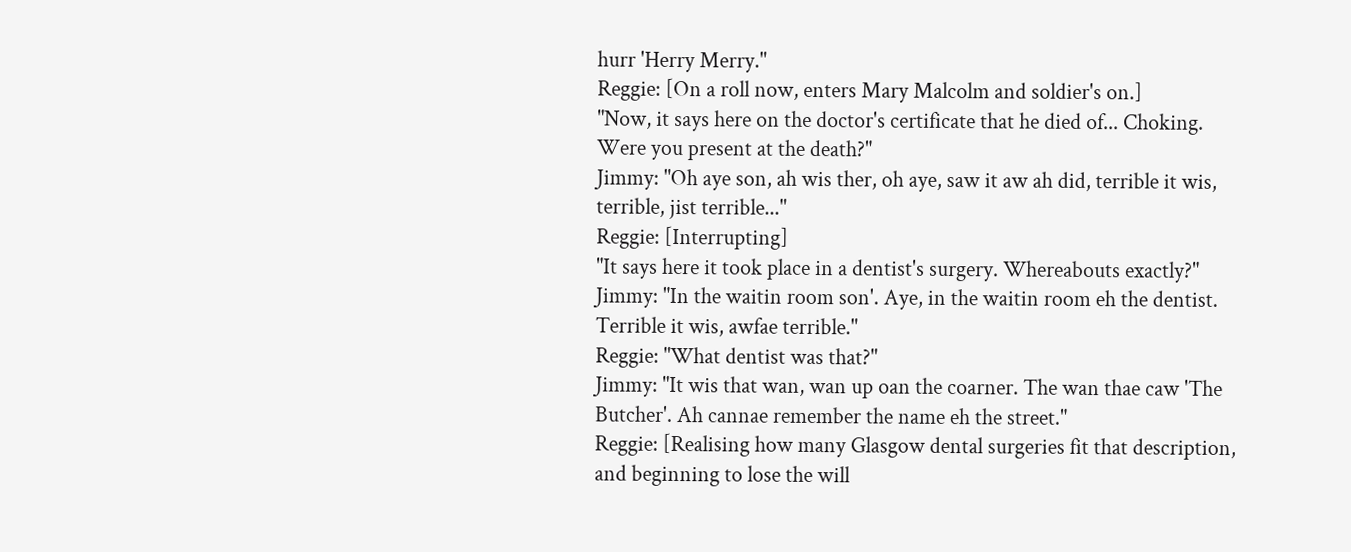hurr 'Herry Merry."
Reggie: [On a roll now, enters Mary Malcolm and soldier's on.]
"Now, it says here on the doctor's certificate that he died of... Choking. Were you present at the death?"
Jimmy: "Oh aye son, ah wis ther, oh aye, saw it aw ah did, terrible it wis, terrible, jist terrible..."
Reggie: [Interrupting]
"It says here it took place in a dentist's surgery. Whereabouts exactly?"
Jimmy: "In the waitin room son'. Aye, in the waitin room eh the dentist. Terrible it wis, awfae terrible."
Reggie: "What dentist was that?"
Jimmy: "It wis that wan, wan up oan the coarner. The wan thae caw 'The Butcher'. Ah cannae remember the name eh the street."
Reggie: [Realising how many Glasgow dental surgeries fit that description, and beginning to lose the will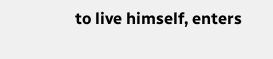to live himself, enters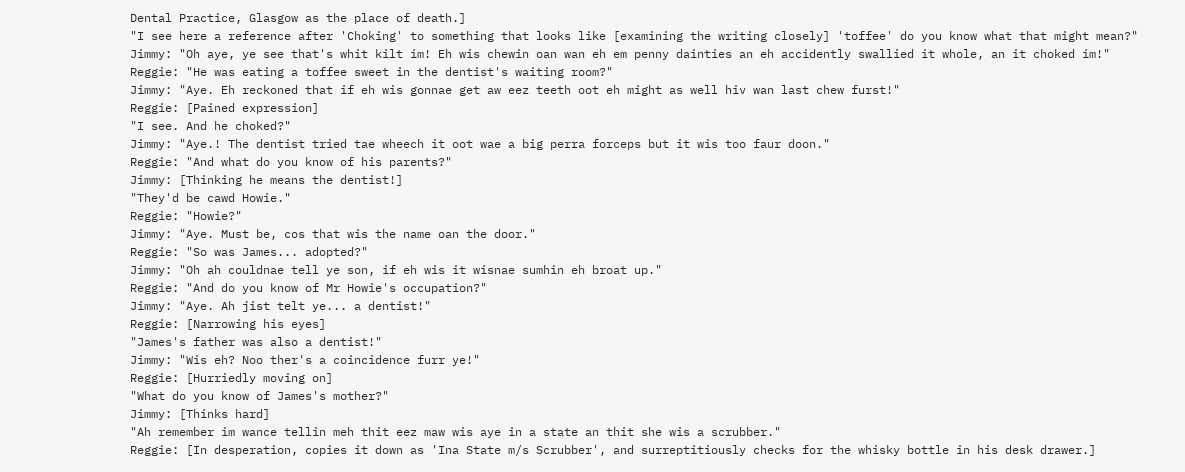Dental Practice, Glasgow as the place of death.]
"I see here a reference after 'Choking' to something that looks like [examining the writing closely] 'toffee' do you know what that might mean?"
Jimmy: "Oh aye, ye see that's whit kilt im! Eh wis chewin oan wan eh em penny dainties an eh accidently swallied it whole, an it choked im!"
Reggie: "He was eating a toffee sweet in the dentist's waiting room?"
Jimmy: "Aye. Eh reckoned that if eh wis gonnae get aw eez teeth oot eh might as well hiv wan last chew furst!"
Reggie: [Pained expression]
"I see. And he choked?"
Jimmy: "Aye.! The dentist tried tae wheech it oot wae a big perra forceps but it wis too faur doon."
Reggie: "And what do you know of his parents?"
Jimmy: [Thinking he means the dentist!]
"They'd be cawd Howie."
Reggie: "Howie?"
Jimmy: "Aye. Must be, cos that wis the name oan the door."
Reggie: "So was James... adopted?"
Jimmy: "Oh ah couldnae tell ye son, if eh wis it wisnae sumhin eh broat up."
Reggie: "And do you know of Mr Howie's occupation?"
Jimmy: "Aye. Ah jist telt ye... a dentist!"
Reggie: [Narrowing his eyes]
"James's father was also a dentist!"
Jimmy: "Wis eh? Noo ther's a coincidence furr ye!"
Reggie: [Hurriedly moving on]
"What do you know of James's mother?"
Jimmy: [Thinks hard]
"Ah remember im wance tellin meh thit eez maw wis aye in a state an thit she wis a scrubber."
Reggie: [In desperation, copies it down as 'Ina State m/s Scrubber', and surreptitiously checks for the whisky bottle in his desk drawer.]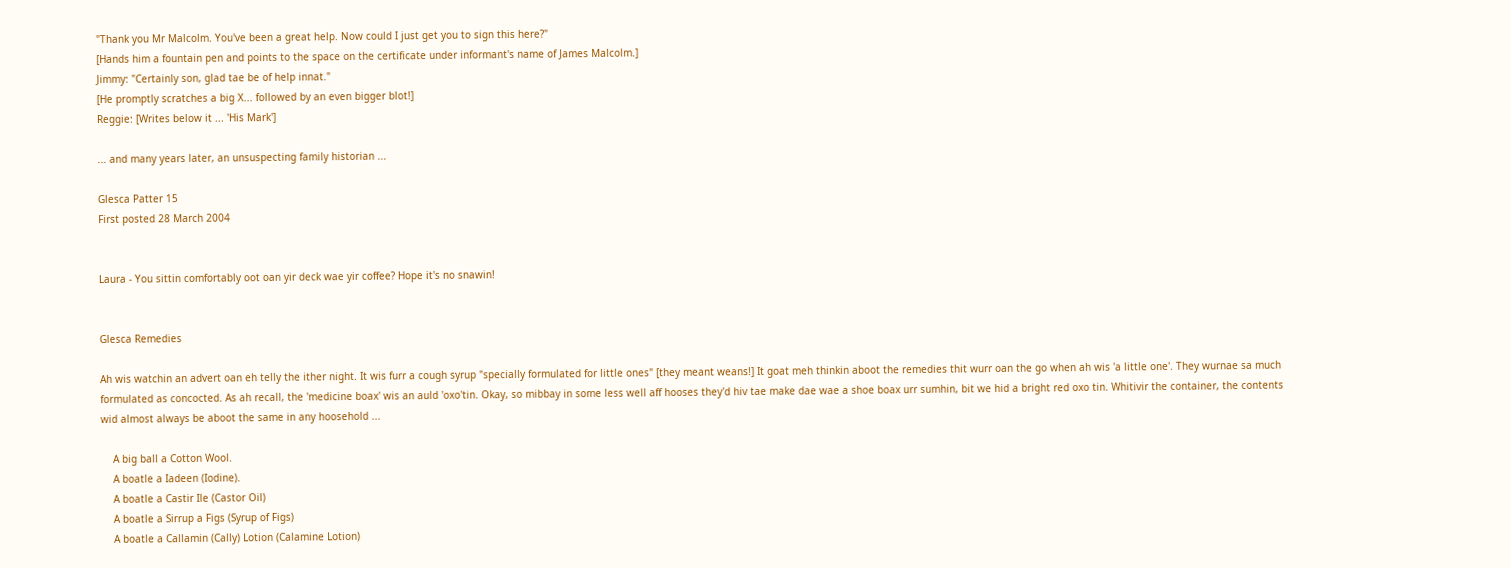"Thank you Mr Malcolm. You've been a great help. Now could I just get you to sign this here?"
[Hands him a fountain pen and points to the space on the certificate under informant's name of James Malcolm.]
Jimmy: "Certainly son, glad tae be of help innat."
[He promptly scratches a big X... followed by an even bigger blot!]
Reggie: [Writes below it ... 'His Mark']

... and many years later, an unsuspecting family historian ...

Glesca Patter 15
First posted 28 March 2004


Laura - You sittin comfortably oot oan yir deck wae yir coffee? Hope it's no snawin!


Glesca Remedies

Ah wis watchin an advert oan eh telly the ither night. It wis furr a cough syrup "specially formulated for little ones" [they meant weans!] It goat meh thinkin aboot the remedies thit wurr oan the go when ah wis 'a little one'. They wurnae sa much formulated as concocted. As ah recall, the 'medicine boax' wis an auld 'oxo'tin. Okay, so mibbay in some less well aff hooses they'd hiv tae make dae wae a shoe boax urr sumhin, bit we hid a bright red oxo tin. Whitivir the container, the contents wid almost always be aboot the same in any hoosehold ...

    A big ball a Cotton Wool.
    A boatle a Iadeen (Iodine).
    A boatle a Castir Ile (Castor Oil)
    A boatle a Sirrup a Figs (Syrup of Figs)
    A boatle a Callamin (Cally) Lotion (Calamine Lotion)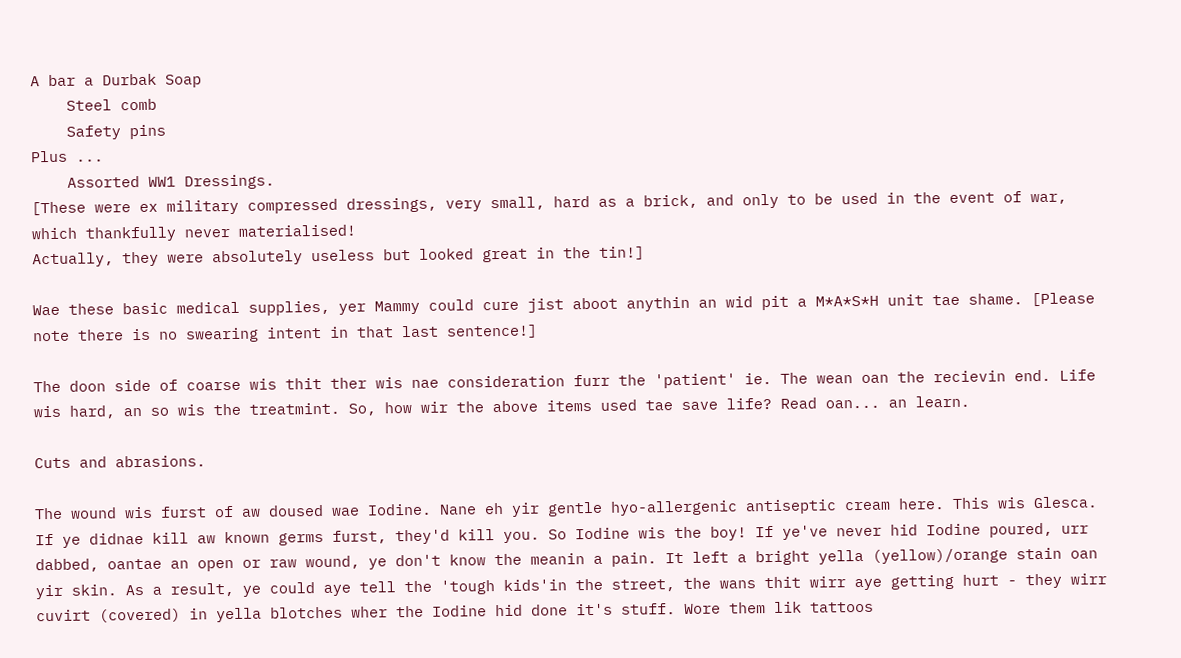A bar a Durbak Soap
    Steel comb
    Safety pins
Plus ...
    Assorted WW1 Dressings.
[These were ex military compressed dressings, very small, hard as a brick, and only to be used in the event of war, which thankfully never materialised!
Actually, they were absolutely useless but looked great in the tin!]

Wae these basic medical supplies, yer Mammy could cure jist aboot anythin an wid pit a M*A*S*H unit tae shame. [Please note there is no swearing intent in that last sentence!]

The doon side of coarse wis thit ther wis nae consideration furr the 'patient' ie. The wean oan the recievin end. Life wis hard, an so wis the treatmint. So, how wir the above items used tae save life? Read oan... an learn.

Cuts and abrasions.

The wound wis furst of aw doused wae Iodine. Nane eh yir gentle hyo-allergenic antiseptic cream here. This wis Glesca. If ye didnae kill aw known germs furst, they'd kill you. So Iodine wis the boy! If ye've never hid Iodine poured, urr dabbed, oantae an open or raw wound, ye don't know the meanin a pain. It left a bright yella (yellow)/orange stain oan yir skin. As a result, ye could aye tell the 'tough kids'in the street, the wans thit wirr aye getting hurt - they wirr cuvirt (covered) in yella blotches wher the Iodine hid done it's stuff. Wore them lik tattoos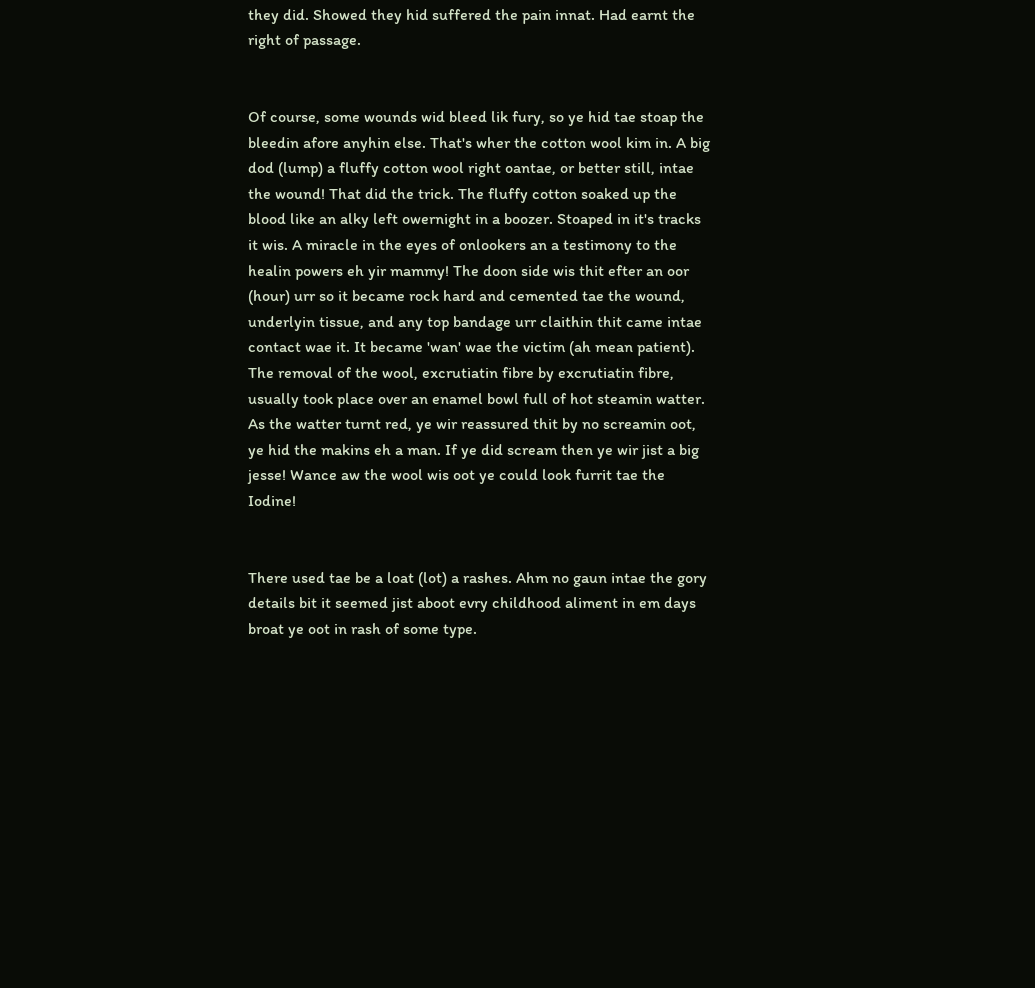they did. Showed they hid suffered the pain innat. Had earnt the right of passage.


Of course, some wounds wid bleed lik fury, so ye hid tae stoap the bleedin afore anyhin else. That's wher the cotton wool kim in. A big dod (lump) a fluffy cotton wool right oantae, or better still, intae the wound! That did the trick. The fluffy cotton soaked up the blood like an alky left owernight in a boozer. Stoaped in it's tracks it wis. A miracle in the eyes of onlookers an a testimony to the healin powers eh yir mammy! The doon side wis thit efter an oor (hour) urr so it became rock hard and cemented tae the wound, underlyin tissue, and any top bandage urr claithin thit came intae contact wae it. It became 'wan' wae the victim (ah mean patient). The removal of the wool, excrutiatin fibre by excrutiatin fibre, usually took place over an enamel bowl full of hot steamin watter. As the watter turnt red, ye wir reassured thit by no screamin oot, ye hid the makins eh a man. If ye did scream then ye wir jist a big jesse! Wance aw the wool wis oot ye could look furrit tae the Iodine!


There used tae be a loat (lot) a rashes. Ahm no gaun intae the gory details bit it seemed jist aboot evry childhood aliment in em days broat ye oot in rash of some type.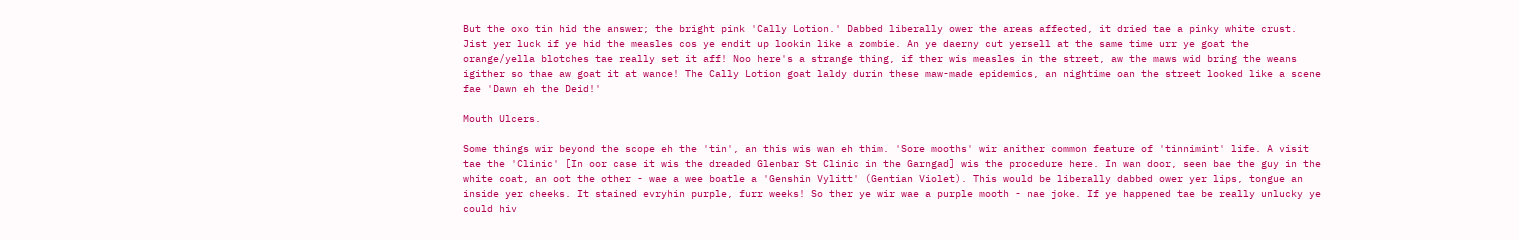But the oxo tin hid the answer; the bright pink 'Cally Lotion.' Dabbed liberally ower the areas affected, it dried tae a pinky white crust. Jist yer luck if ye hid the measles cos ye endit up lookin like a zombie. An ye daerny cut yersell at the same time urr ye goat the orange/yella blotches tae really set it aff! Noo here's a strange thing, if ther wis measles in the street, aw the maws wid bring the weans igither so thae aw goat it at wance! The Cally Lotion goat laldy durin these maw-made epidemics, an nightime oan the street looked like a scene fae 'Dawn eh the Deid!'

Mouth Ulcers.

Some things wir beyond the scope eh the 'tin', an this wis wan eh thim. 'Sore mooths' wir anither common feature of 'tinnimint' life. A visit tae the 'Clinic' [In oor case it wis the dreaded Glenbar St Clinic in the Garngad] wis the procedure here. In wan door, seen bae the guy in the white coat, an oot the other - wae a wee boatle a 'Genshin Vylitt' (Gentian Violet). This would be liberally dabbed ower yer lips, tongue an inside yer cheeks. It stained evryhin purple, furr weeks! So ther ye wir wae a purple mooth - nae joke. If ye happened tae be really unlucky ye could hiv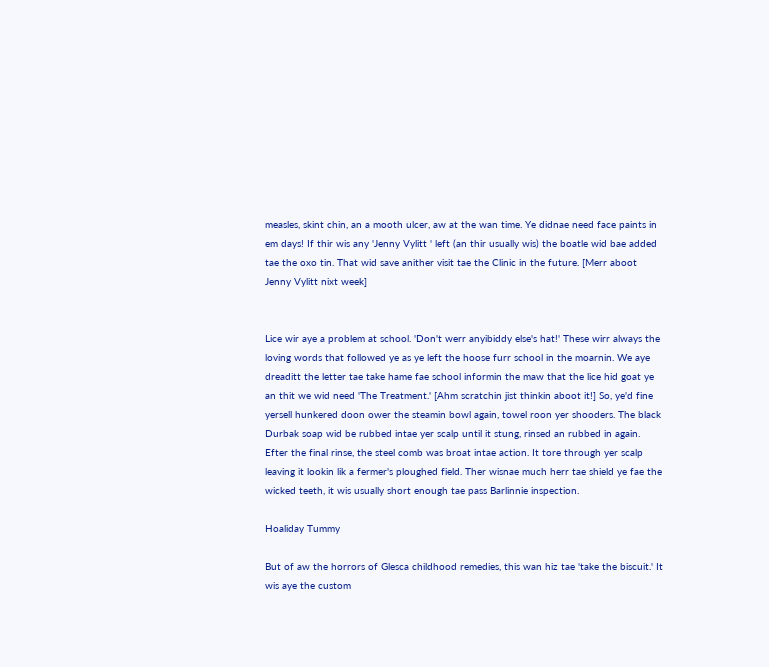measles, skint chin, an a mooth ulcer, aw at the wan time. Ye didnae need face paints in em days! If thir wis any 'Jenny Vylitt ' left (an thir usually wis) the boatle wid bae added tae the oxo tin. That wid save anither visit tae the Clinic in the future. [Merr aboot Jenny Vylitt nixt week]


Lice wir aye a problem at school. 'Don't werr anyibiddy else's hat!' These wirr always the loving words that followed ye as ye left the hoose furr school in the moarnin. We aye dreaditt the letter tae take hame fae school informin the maw that the lice hid goat ye an thit we wid need 'The Treatment.' [Ahm scratchin jist thinkin aboot it!] So, ye'd fine yersell hunkered doon ower the steamin bowl again, towel roon yer shooders. The black Durbak soap wid be rubbed intae yer scalp until it stung, rinsed an rubbed in again. Efter the final rinse, the steel comb was broat intae action. It tore through yer scalp leaving it lookin lik a fermer's ploughed field. Ther wisnae much herr tae shield ye fae the wicked teeth, it wis usually short enough tae pass Barlinnie inspection.

Hoaliday Tummy

But of aw the horrors of Glesca childhood remedies, this wan hiz tae 'take the biscuit.' It wis aye the custom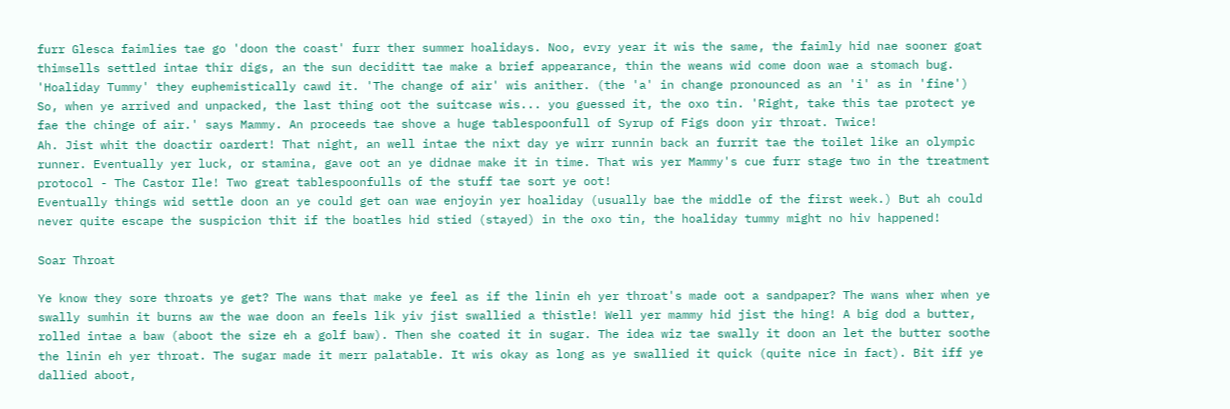furr Glesca faimlies tae go 'doon the coast' furr ther summer hoalidays. Noo, evry year it wis the same, the faimly hid nae sooner goat thimsells settled intae thir digs, an the sun deciditt tae make a brief appearance, thin the weans wid come doon wae a stomach bug. 'Hoaliday Tummy' they euphemistically cawd it. 'The change of air' wis anither. (the 'a' in change pronounced as an 'i' as in 'fine') So, when ye arrived and unpacked, the last thing oot the suitcase wis... you guessed it, the oxo tin. 'Right, take this tae protect ye fae the chinge of air.' says Mammy. An proceeds tae shove a huge tablespoonfull of Syrup of Figs doon yir throat. Twice!
Ah. Jist whit the doactir oardert! That night, an well intae the nixt day ye wirr runnin back an furrit tae the toilet like an olympic runner. Eventually yer luck, or stamina, gave oot an ye didnae make it in time. That wis yer Mammy's cue furr stage two in the treatment protocol - The Castor Ile! Two great tablespoonfulls of the stuff tae sort ye oot!
Eventually things wid settle doon an ye could get oan wae enjoyin yer hoaliday (usually bae the middle of the first week.) But ah could never quite escape the suspicion thit if the boatles hid stied (stayed) in the oxo tin, the hoaliday tummy might no hiv happened!

Soar Throat

Ye know they sore throats ye get? The wans that make ye feel as if the linin eh yer throat's made oot a sandpaper? The wans wher when ye swally sumhin it burns aw the wae doon an feels lik yiv jist swallied a thistle! Well yer mammy hid jist the hing! A big dod a butter, rolled intae a baw (aboot the size eh a golf baw). Then she coated it in sugar. The idea wiz tae swally it doon an let the butter soothe the linin eh yer throat. The sugar made it merr palatable. It wis okay as long as ye swallied it quick (quite nice in fact). Bit iff ye dallied aboot,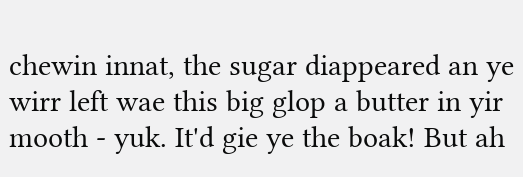chewin innat, the sugar diappeared an ye wirr left wae this big glop a butter in yir mooth - yuk. It'd gie ye the boak! But ah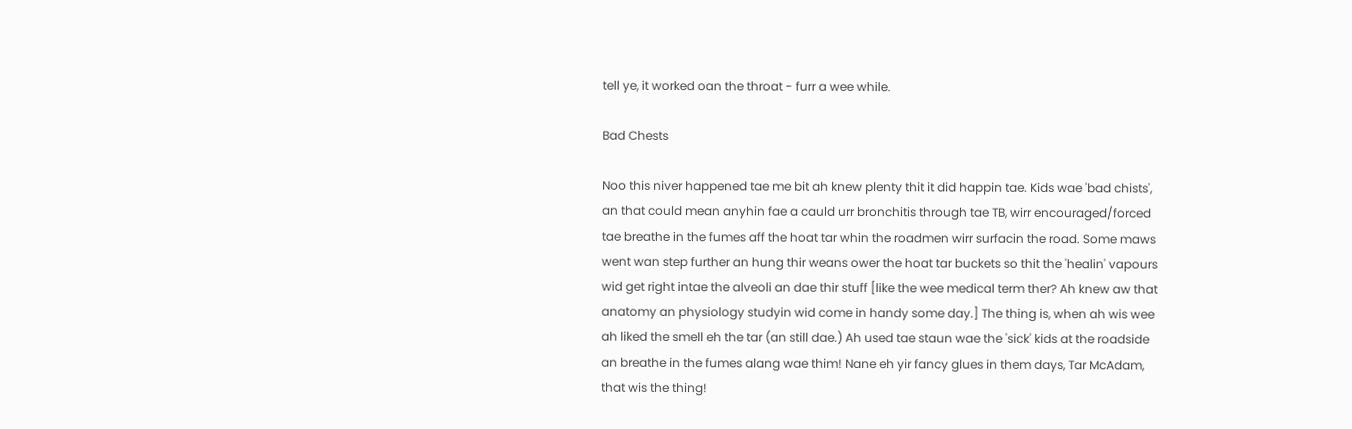tell ye, it worked oan the throat - furr a wee while.

Bad Chests

Noo this niver happened tae me bit ah knew plenty thit it did happin tae. Kids wae 'bad chists', an that could mean anyhin fae a cauld urr bronchitis through tae TB, wirr encouraged/forced tae breathe in the fumes aff the hoat tar whin the roadmen wirr surfacin the road. Some maws went wan step further an hung thir weans ower the hoat tar buckets so thit the 'healin' vapours wid get right intae the alveoli an dae thir stuff [like the wee medical term ther? Ah knew aw that anatomy an physiology studyin wid come in handy some day.] The thing is, when ah wis wee ah liked the smell eh the tar (an still dae.) Ah used tae staun wae the 'sick' kids at the roadside an breathe in the fumes alang wae thim! Nane eh yir fancy glues in them days, Tar McAdam, that wis the thing!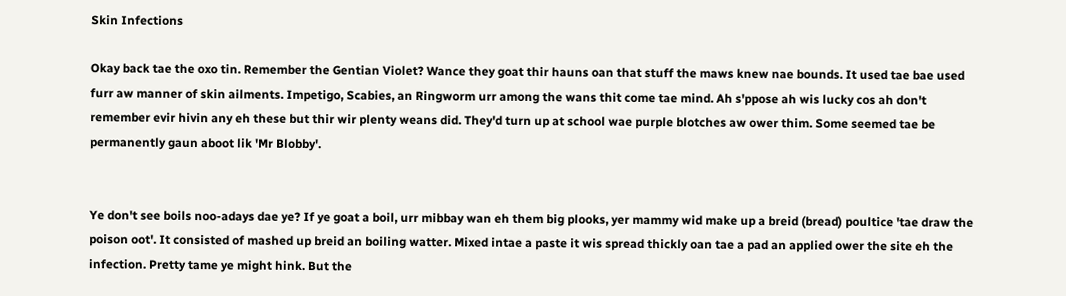Skin Infections

Okay back tae the oxo tin. Remember the Gentian Violet? Wance they goat thir hauns oan that stuff the maws knew nae bounds. It used tae bae used furr aw manner of skin ailments. Impetigo, Scabies, an Ringworm urr among the wans thit come tae mind. Ah s'ppose ah wis lucky cos ah don't remember evir hivin any eh these but thir wir plenty weans did. They'd turn up at school wae purple blotches aw ower thim. Some seemed tae be permanently gaun aboot lik 'Mr Blobby'.


Ye don't see boils noo-adays dae ye? If ye goat a boil, urr mibbay wan eh them big plooks, yer mammy wid make up a breid (bread) poultice 'tae draw the poison oot'. It consisted of mashed up breid an boiling watter. Mixed intae a paste it wis spread thickly oan tae a pad an applied ower the site eh the infection. Pretty tame ye might hink. But the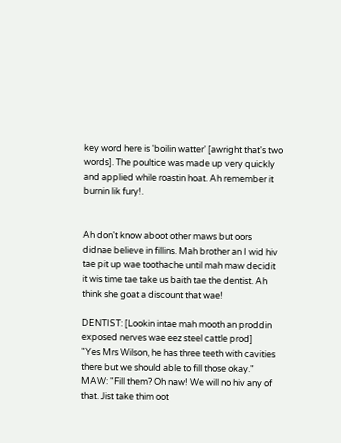key word here is 'boilin watter' [awright that's two words]. The poultice was made up very quickly and applied while roastin hoat. Ah remember it burnin lik fury!.


Ah don't know aboot other maws but oors didnae believe in fillins. Mah brother an I wid hiv tae pit up wae toothache until mah maw decidit it wis time tae take us baith tae the dentist. Ah think she goat a discount that wae!

DENTIST: [Lookin intae mah mooth an proddin exposed nerves wae eez steel cattle prod]
"Yes Mrs Wilson, he has three teeth with cavities there but we should able to fill those okay."
MAW: "Fill them? Oh naw! We will no hiv any of that. Jist take thim oot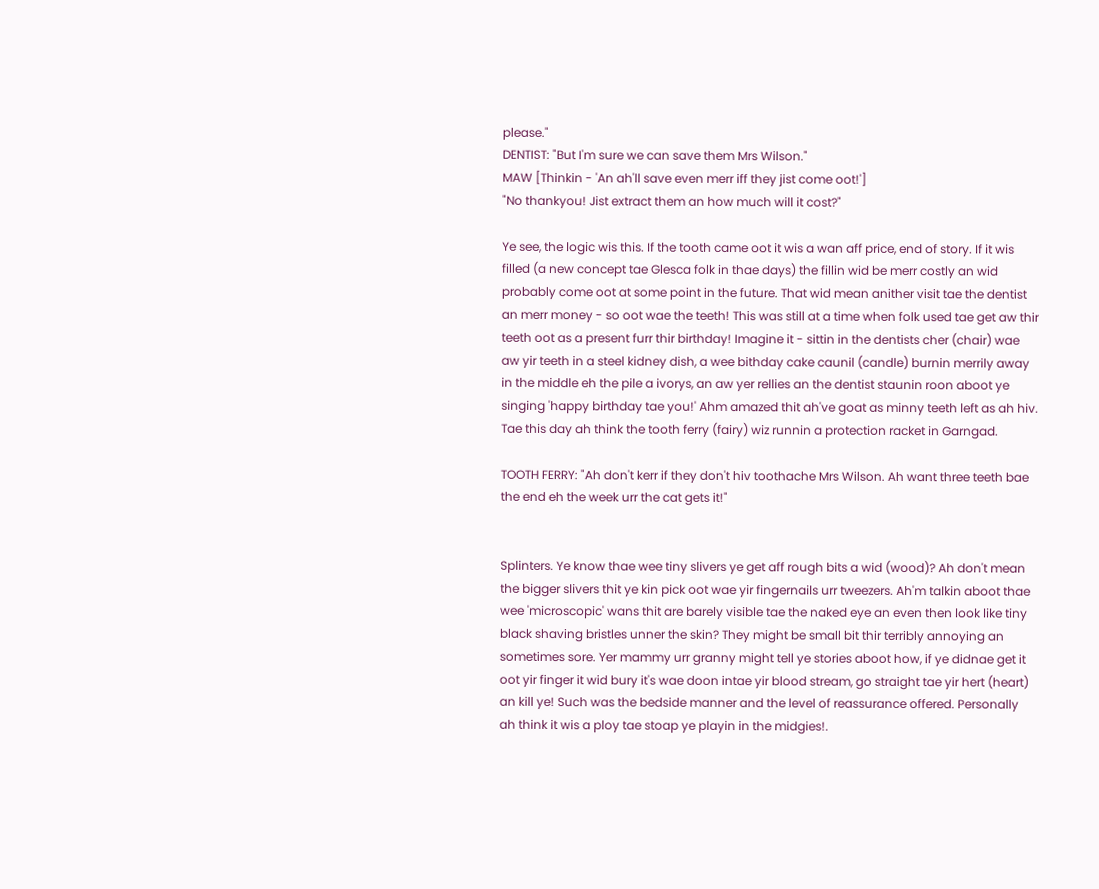please."
DENTIST: "But I'm sure we can save them Mrs Wilson."
MAW [Thinkin - 'An ah'll save even merr iff they jist come oot!']
"No thankyou! Jist extract them an how much will it cost?"

Ye see, the logic wis this. If the tooth came oot it wis a wan aff price, end of story. If it wis filled (a new concept tae Glesca folk in thae days) the fillin wid be merr costly an wid probably come oot at some point in the future. That wid mean anither visit tae the dentist an merr money - so oot wae the teeth! This was still at a time when folk used tae get aw thir teeth oot as a present furr thir birthday! Imagine it - sittin in the dentists cher (chair) wae aw yir teeth in a steel kidney dish, a wee bithday cake caunil (candle) burnin merrily away in the middle eh the pile a ivorys, an aw yer rellies an the dentist staunin roon aboot ye singing 'happy birthday tae you!' Ahm amazed thit ah've goat as minny teeth left as ah hiv. Tae this day ah think the tooth ferry (fairy) wiz runnin a protection racket in Garngad.

TOOTH FERRY: "Ah don't kerr if they don't hiv toothache Mrs Wilson. Ah want three teeth bae the end eh the week urr the cat gets it!"


Splinters. Ye know thae wee tiny slivers ye get aff rough bits a wid (wood)? Ah don't mean the bigger slivers thit ye kin pick oot wae yir fingernails urr tweezers. Ah'm talkin aboot thae wee 'microscopic' wans thit are barely visible tae the naked eye an even then look like tiny black shaving bristles unner the skin? They might be small bit thir terribly annoying an sometimes sore. Yer mammy urr granny might tell ye stories aboot how, if ye didnae get it oot yir finger it wid bury it's wae doon intae yir blood stream, go straight tae yir hert (heart) an kill ye! Such was the bedside manner and the level of reassurance offered. Personally ah think it wis a ploy tae stoap ye playin in the midgies!.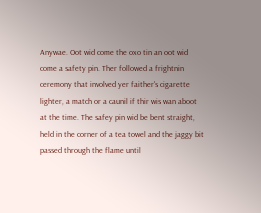Anywae. Oot wid come the oxo tin an oot wid come a safety pin. Ther followed a frightnin ceremony that involved yer faither's cigarette lighter, a match or a caunil if thir wis wan aboot at the time. The safey pin wid be bent straight, held in the corner of a tea towel and the jaggy bit passed through the flame until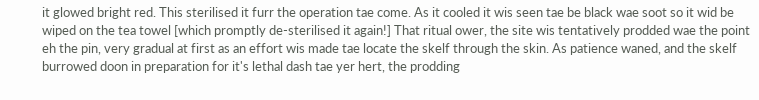it glowed bright red. This sterilised it furr the operation tae come. As it cooled it wis seen tae be black wae soot so it wid be wiped on the tea towel [which promptly de-sterilised it again!] That ritual ower, the site wis tentatively prodded wae the point eh the pin, very gradual at first as an effort wis made tae locate the skelf through the skin. As patience waned, and the skelf burrowed doon in preparation for it's lethal dash tae yer hert, the prodding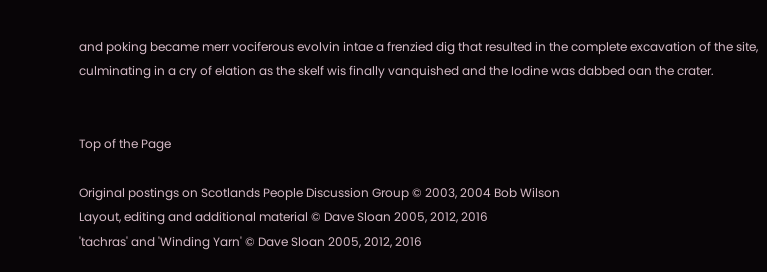and poking became merr vociferous evolvin intae a frenzied dig that resulted in the complete excavation of the site, culminating in a cry of elation as the skelf wis finally vanquished and the Iodine was dabbed oan the crater.


Top of the Page

Original postings on Scotlands People Discussion Group © 2003, 2004 Bob Wilson
Layout, editing and additional material © Dave Sloan 2005, 2012, 2016
'tachras' and 'Winding Yarn' © Dave Sloan 2005, 2012, 2016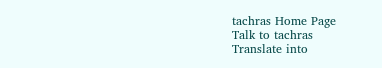tachras Home Page
Talk to tachras
Translate into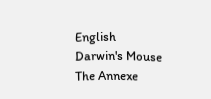English
Darwin's Mouse
The Annexe